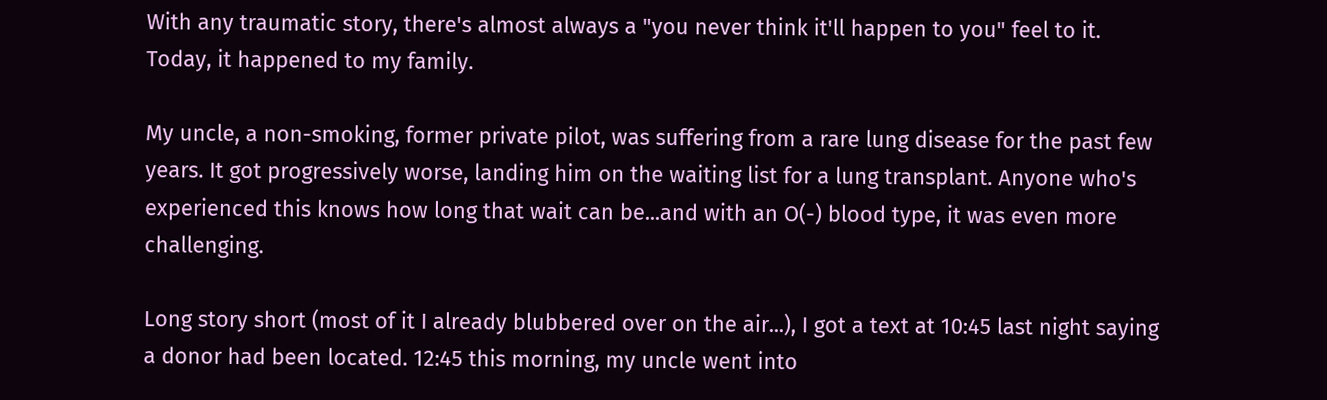With any traumatic story, there's almost always a "you never think it'll happen to you" feel to it. Today, it happened to my family.

My uncle, a non-smoking, former private pilot, was suffering from a rare lung disease for the past few years. It got progressively worse, landing him on the waiting list for a lung transplant. Anyone who's experienced this knows how long that wait can be...and with an O(-) blood type, it was even more challenging.

Long story short (most of it I already blubbered over on the air...), I got a text at 10:45 last night saying a donor had been located. 12:45 this morning, my uncle went into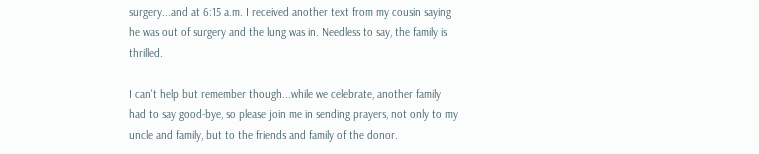surgery...and at 6:15 a.m. I received another text from my cousin saying he was out of surgery and the lung was in. Needless to say, the family is thrilled.

I can't help but remember though...while we celebrate, another family had to say good-bye, so please join me in sending prayers, not only to my uncle and family, but to the friends and family of the donor.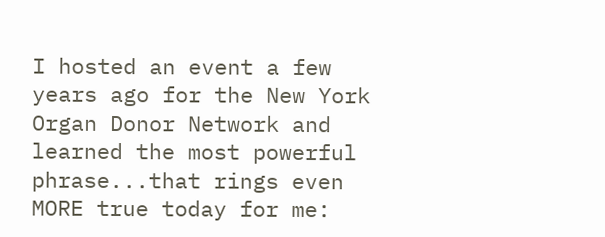I hosted an event a few years ago for the New York Organ Donor Network and learned the most powerful phrase...that rings even MORE true today for me: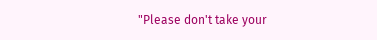"Please don't take your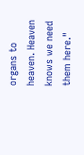organs to heaven. Heaven knows we need them here."